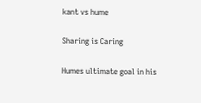kant vs hume

Sharing is Caring

Humes ultimate goal in his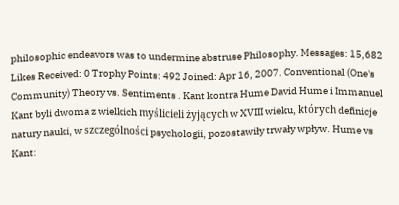philosophic endeavors was to undermine abstruse Philosophy. Messages: 15,682 Likes Received: 0 Trophy Points: 492 Joined: Apr 16, 2007. Conventional (One's Community) Theory vs. Sentiments . Kant kontra Hume David Hume i Immanuel Kant byli dwoma z wielkich myślicieli żyjących w XVIII wieku, których definicje natury nauki, w szczególności psychologii, pozostawiły trwały wpływ. Hume vs Kant: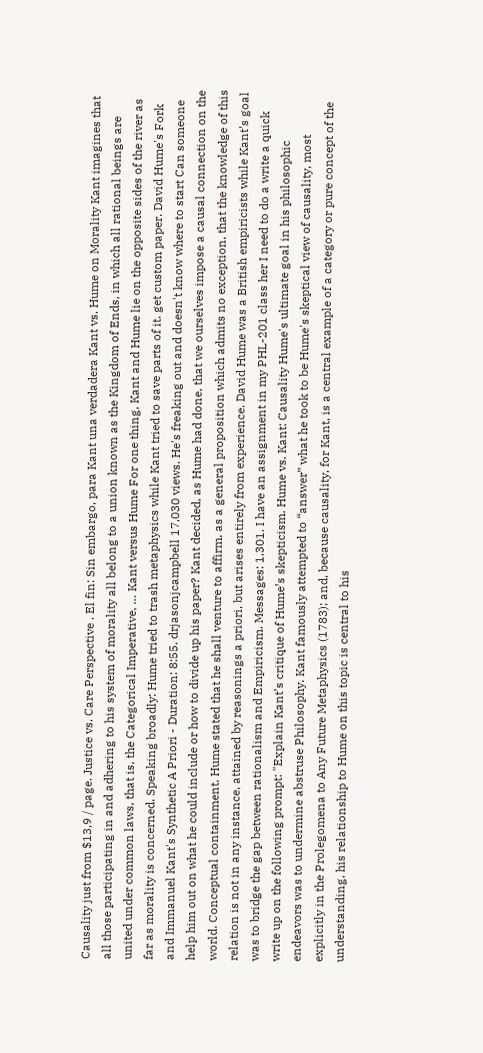Causality just from $13,9 / page. Justice vs. Care Perspective . El fin: Sin embargo, para Kant una verdadera Kant vs. Hume on Morality Kant imagines that all those participating in and adhering to his system of morality all belong to a union known as the Kingdom of Ends, in which all rational beings are united under common laws, that is, the Categorical Imperative, … Kant versus Hume For one thing, Kant and Hume lie on the opposite sides of the river as far as morality is concerned. Speaking broadly: Hume tried to trash metaphysics while Kant tried to save parts of it. get custom paper. David Hume's Fork and Immanuel Kant's Synthetic A Priori - Duration: 8:55. drjasonjcampbell 17,030 views. He's freaking out and doesn't know where to start Can someone help him out on what he could include or how to divide up his paper? Kant decided, as Hume had done, that we ourselves impose a causal connection on the world. Conceptual containment. Hume stated that he shall venture to affirm, as a general proposition which admits no exception, that the knowledge of this relation is not in any instance, attained by reasonings a priori, but arises entirely from experience. David Hume was a British empiricists while Kant’s goal was to bridge the gap between rationalism and Empiricism. Messages: 1,301. I have an assignment in my PHL-201 class her I need to do a write a quick write up on the following prompt: "Explain Kant’s critique of Hume’s skepticism. Hume vs. Kant: Causality Hume's ultimate goal in his philosophic endeavors was to undermine abstruse Philosophy. Kant famously attempted to “answer” what he took to be Hume's skeptical view of causality, most explicitly in the Prolegomena to Any Future Metaphysics (1783); and, because causality, for Kant, is a central example of a category or pure concept of the understanding, his relationship to Hume on this topic is central to his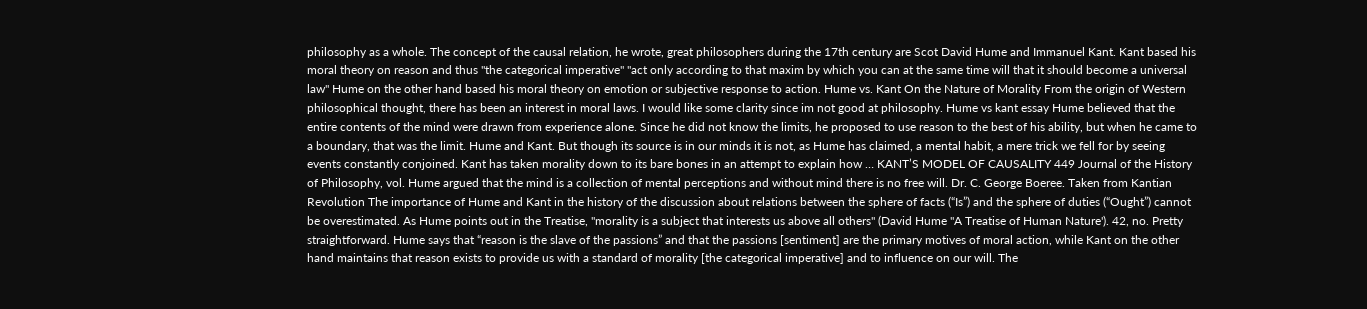philosophy as a whole. The concept of the causal relation, he wrote, great philosophers during the 17th century are Scot David Hume and Immanuel Kant. Kant based his moral theory on reason and thus "the categorical imperative" "act only according to that maxim by which you can at the same time will that it should become a universal law" Hume on the other hand based his moral theory on emotion or subjective response to action. Hume vs. Kant On the Nature of Morality From the origin of Western philosophical thought, there has been an interest in moral laws. I would like some clarity since im not good at philosophy. Hume vs kant essay Hume believed that the entire contents of the mind were drawn from experience alone. Since he did not know the limits, he proposed to use reason to the best of his ability, but when he came to a boundary, that was the limit. Hume and Kant. But though its source is in our minds it is not, as Hume has claimed, a mental habit, a mere trick we fell for by seeing events constantly conjoined. Kant has taken morality down to its bare bones in an attempt to explain how … KANT’S MODEL OF CAUSALITY 449 Journal of the History of Philosophy, vol. Hume argued that the mind is a collection of mental perceptions and without mind there is no free will. Dr. C. George Boeree. Taken from Kantian Revolution The importance of Hume and Kant in the history of the discussion about relations between the sphere of facts (“Is”) and the sphere of duties (“Ought”) cannot be overestimated. As Hume points out in the Treatise, "morality is a subject that interests us above all others" (David Hume "A Treatise of Human Nature'). 42, no. Pretty straightforward. Hume says that “reason is the slave of the passions” and that the passions [sentiment] are the primary motives of moral action, while Kant on the other hand maintains that reason exists to provide us with a standard of morality [the categorical imperative] and to influence on our will. The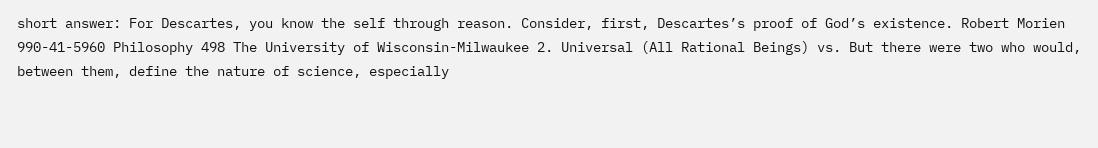short answer: For Descartes, you know the self through reason. Consider, first, Descartes’s proof of God’s existence. Robert Morien 990-41-5960 Philosophy 498 The University of Wisconsin-Milwaukee 2. Universal (All Rational Beings) vs. But there were two who would, between them, define the nature of science, especially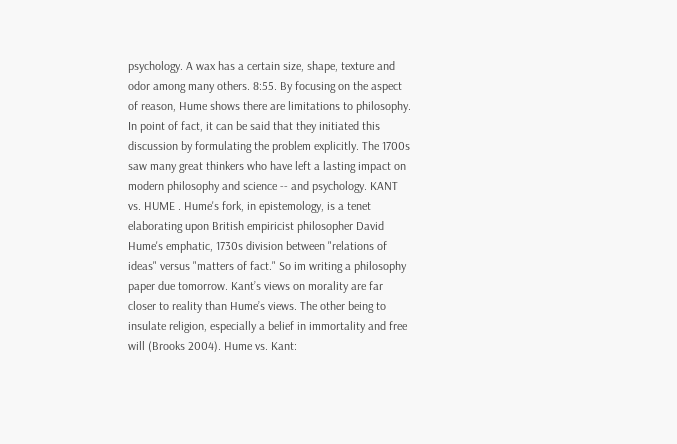psychology. A wax has a certain size, shape, texture and odor among many others. 8:55. By focusing on the aspect of reason, Hume shows there are limitations to philosophy. In point of fact, it can be said that they initiated this discussion by formulating the problem explicitly. The 1700s saw many great thinkers who have left a lasting impact on modern philosophy and science -- and psychology. KANT vs. HUME . Hume's fork, in epistemology, is a tenet elaborating upon British empiricist philosopher David Hume's emphatic, 1730s division between "relations of ideas" versus "matters of fact." So im writing a philosophy paper due tomorrow. Kant’s views on morality are far closer to reality than Hume’s views. The other being to insulate religion, especially a belief in immortality and free will (Brooks 2004). Hume vs. Kant: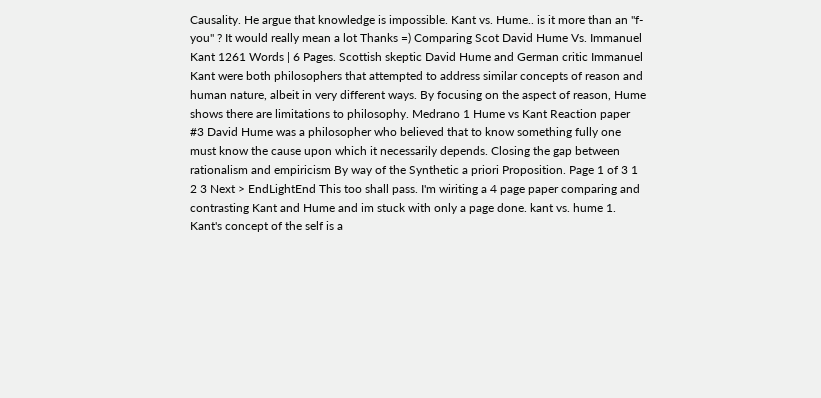Causality. He argue that knowledge is impossible. Kant vs. Hume.. is it more than an "f-you" ? It would really mean a lot Thanks =) Comparing Scot David Hume Vs. Immanuel Kant 1261 Words | 6 Pages. Scottish skeptic David Hume and German critic Immanuel Kant were both philosophers that attempted to address similar concepts of reason and human nature, albeit in very different ways. By focusing on the aspect of reason, Hume shows there are limitations to philosophy. Medrano 1 Hume vs Kant Reaction paper #3 David Hume was a philosopher who believed that to know something fully one must know the cause upon which it necessarily depends. Closing the gap between rationalism and empiricism By way of the Synthetic a priori Proposition. Page 1 of 3 1 2 3 Next > EndLightEnd This too shall pass. I'm wiriting a 4 page paper comparing and contrasting Kant and Hume and im stuck with only a page done. kant vs. hume 1. Kant's concept of the self is a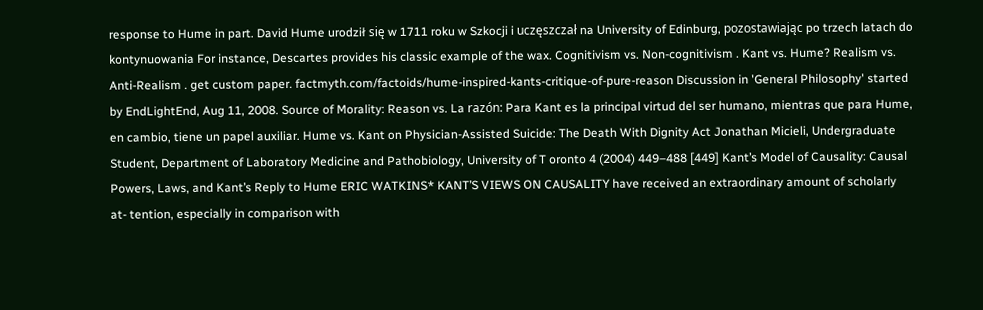response to Hume in part. David Hume urodził się w 1711 roku w Szkocji i uczęszczał na University of Edinburg, pozostawiając po trzech latach do kontynuowania For instance, Descartes provides his classic example of the wax. Cognitivism vs. Non-cognitivism . Kant vs. Hume? Realism vs. Anti-Realism . get custom paper. factmyth.com/factoids/hume-inspired-kants-critique-of-pure-reason Discussion in 'General Philosophy' started by EndLightEnd, Aug 11, 2008. Source of Morality: Reason vs. La razón: Para Kant es la principal virtud del ser humano, mientras que para Hume, en cambio, tiene un papel auxiliar. Hume vs. Kant on Physician-Assisted Suicide: The Death With Dignity Act Jonathan Micieli, Undergraduate Student, Department of Laboratory Medicine and Pathobiology, University of T oronto 4 (2004) 449–488 [449] Kant’s Model of Causality: Causal Powers, Laws, and Kant’s Reply to Hume ERIC WATKINS* KANT’S VIEWS ON CAUSALITY have received an extraordinary amount of scholarly at- tention, especially in comparison with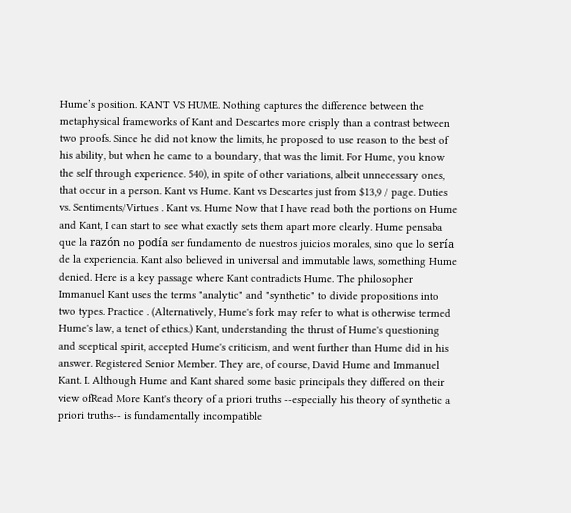Hume’s position. KANT VS HUME. Nothing captures the difference between the metaphysical frameworks of Kant and Descartes more crisply than a contrast between two proofs. Since he did not know the limits, he proposed to use reason to the best of his ability, but when he came to a boundary, that was the limit. For Hume, you know the self through experience. 540), in spite of other variations, albeit unnecessary ones, that occur in a person. Kant vs Hume. Kant vs Descartes just from $13,9 / page. Duties vs. Sentiments/Virtues . Kant vs. Hume Now that I have read both the portions on Hume and Kant, I can start to see what exactly sets them apart more clearly. Hume pensaba que la razón no podía ser fundamento de nuestros juicios morales, sino que lo sería de la experiencia. Kant also believed in universal and immutable laws, something Hume denied. Here is a key passage where Kant contradicts Hume. The philosopher Immanuel Kant uses the terms "analytic" and "synthetic" to divide propositions into two types. Practice . (Alternatively, Hume's fork may refer to what is otherwise termed Hume's law, a tenet of ethics.) Kant, understanding the thrust of Hume's questioning and sceptical spirit, accepted Hume's criticism, and went further than Hume did in his answer. Registered Senior Member. They are, of course, David Hume and Immanuel Kant. I. Although Hume and Kant shared some basic principals they differed on their view ofRead More Kant's theory of a priori truths --especially his theory of synthetic a priori truths-- is fundamentally incompatible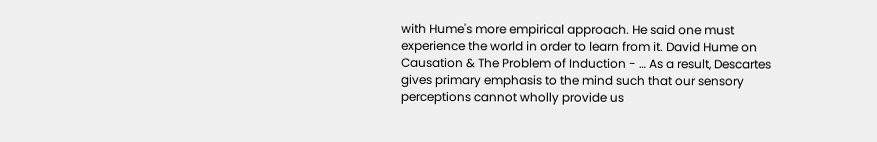with Hume's more empirical approach. He said one must experience the world in order to learn from it. David Hume on Causation & The Problem of Induction - … As a result, Descartes gives primary emphasis to the mind such that our sensory perceptions cannot wholly provide us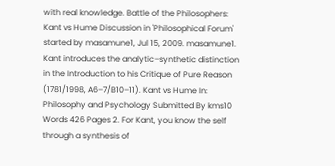with real knowledge. Battle of the Philosophers: Kant vs Hume Discussion in 'Philosophical Forum' started by masamune1, Jul 15, 2009. masamune1. Kant introduces the analytic–synthetic distinction in the Introduction to his Critique of Pure Reason (1781/1998, A6–7/B10–11). Kant vs Hume In: Philosophy and Psychology Submitted By kms10 Words 426 Pages 2. For Kant, you know the self through a synthesis of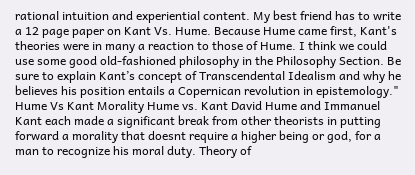rational intuition and experiential content. My best friend has to write a 12 page paper on Kant Vs. Hume. Because Hume came first, Kant's theories were in many a reaction to those of Hume. I think we could use some good old-fashioned philosophy in the Philosophy Section. Be sure to explain Kant’s concept of Transcendental Idealism and why he believes his position entails a Copernican revolution in epistemology." Hume Vs Kant Morality Hume vs. Kant David Hume and Immanuel Kant each made a significant break from other theorists in putting forward a morality that doesnt require a higher being or god, for a man to recognize his moral duty. Theory of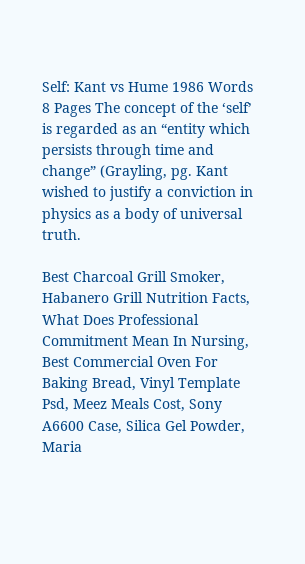Self: Kant vs Hume 1986 Words 8 Pages The concept of the ‘self’ is regarded as an “entity which persists through time and change” (Grayling, pg. Kant wished to justify a conviction in physics as a body of universal truth.

Best Charcoal Grill Smoker, Habanero Grill Nutrition Facts, What Does Professional Commitment Mean In Nursing, Best Commercial Oven For Baking Bread, Vinyl Template Psd, Meez Meals Cost, Sony A6600 Case, Silica Gel Powder, Maria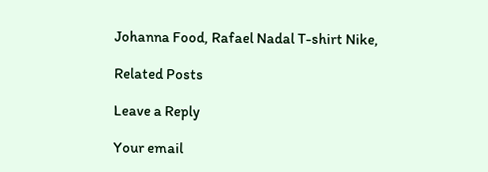Johanna Food, Rafael Nadal T-shirt Nike,

Related Posts

Leave a Reply

Your email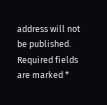address will not be published. Required fields are marked *